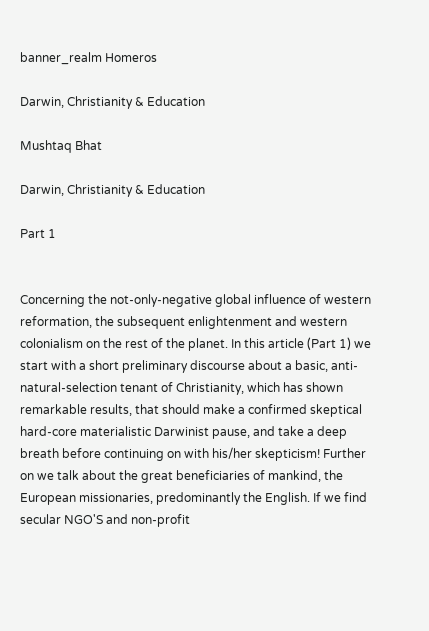banner_realm Homeros

Darwin, Christianity & Education

Mushtaq Bhat

Darwin, Christianity & Education

Part 1


Concerning the not-only-negative global influence of western reformation, the subsequent enlightenment and western colonialism on the rest of the planet. In this article (Part 1) we start with a short preliminary discourse about a basic, anti-natural-selection tenant of Christianity, which has shown remarkable results, that should make a confirmed skeptical hard-core materialistic Darwinist pause, and take a deep breath before continuing on with his/her skepticism! Further on we talk about the great beneficiaries of mankind, the European missionaries, predominantly the English. If we find secular NGO'S and non-profit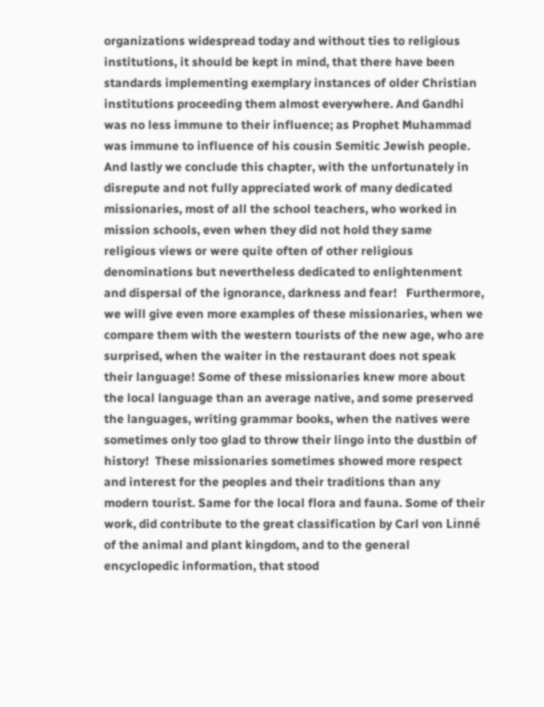organizations widespread today and without ties to religious institutions, it should be kept in mind, that there have been standards implementing exemplary instances of older Christian institutions proceeding them almost everywhere. And Gandhi was no less immune to their influence; as Prophet Muhammad was immune to influence of his cousin Semitic Jewish people. And lastly we conclude this chapter, with the unfortunately in disrepute and not fully appreciated work of many dedicated missionaries, most of all the school teachers, who worked in mission schools, even when they did not hold they same religious views or were quite often of other religious denominations but nevertheless dedicated to enlightenment and dispersal of the ignorance, darkness and fear!   Furthermore, we will give even more examples of these missionaries, when we compare them with the western tourists of the new age, who are surprised, when the waiter in the restaurant does not speak their language! Some of these missionaries knew more about the local language than an average native, and some preserved the languages, writing grammar books, when the natives were sometimes only too glad to throw their lingo into the dustbin of history!  These missionaries sometimes showed more respect and interest for the peoples and their traditions than any modern tourist. Same for the local flora and fauna. Some of their work, did contribute to the great classification by Carl von Linné of the animal and plant kingdom, and to the general encyclopedic information, that stood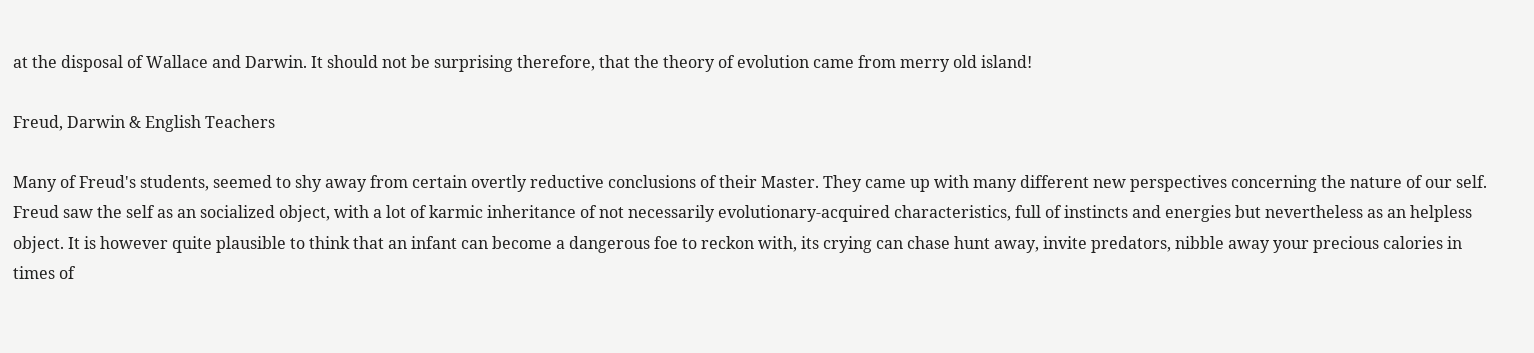at the disposal of Wallace and Darwin. It should not be surprising therefore, that the theory of evolution came from merry old island!

Freud, Darwin & English Teachers

Many of Freud's students, seemed to shy away from certain overtly reductive conclusions of their Master. They came up with many different new perspectives concerning the nature of our self. Freud saw the self as an socialized object, with a lot of karmic inheritance of not necessarily evolutionary-acquired characteristics, full of instincts and energies but nevertheless as an helpless object. It is however quite plausible to think that an infant can become a dangerous foe to reckon with, its crying can chase hunt away, invite predators, nibble away your precious calories in times of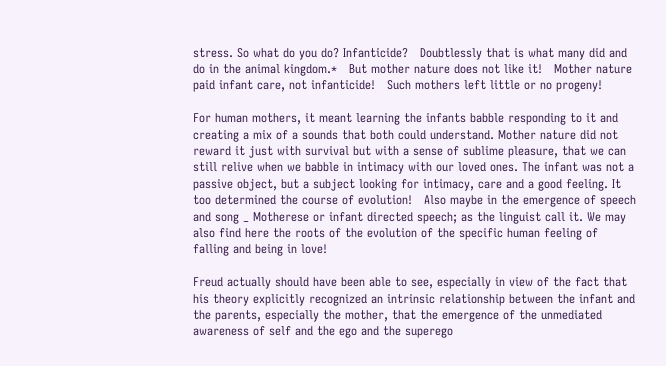stress. So what do you do? Infanticide?   Doubtlessly that is what many did and do in the animal kingdom.*   But mother nature does not like it!   Mother nature paid infant care, not infanticide!   Such mothers left little or no progeny!

For human mothers, it meant learning the infants babble responding to it and creating a mix of a sounds that both could understand. Mother nature did not reward it just with survival but with a sense of sublime pleasure, that we can still relive when we babble in intimacy with our loved ones. The infant was not a passive object, but a subject looking for intimacy, care and a good feeling. It too determined the course of evolution!   Also maybe in the emergence of speech and song _ Motherese or infant directed speech; as the linguist call it. We may also find here the roots of the evolution of the specific human feeling of falling and being in love!

Freud actually should have been able to see, especially in view of the fact that his theory explicitly recognized an intrinsic relationship between the infant and the parents, especially the mother, that the emergence of the unmediated awareness of self and the ego and the superego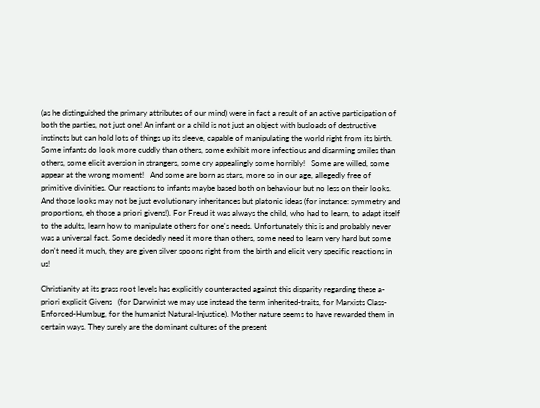(as he distinguished the primary attributes of our mind) were in fact a result of an active participation of both the parties, not just one! An infant or a child is not just an object with busloads of destructive instincts but can hold lots of things up its sleeve, capable of manipulating the world right from its birth. Some infants do look more cuddly than others, some exhibit more infectious and disarming smiles than others, some elicit aversion in strangers, some cry appealingly some horribly!   Some are willed, some appear at the wrong moment!   And some are born as stars, more so in our age, allegedly free of primitive divinities. Our reactions to infants maybe based both on behaviour but no less on their looks. And those looks may not be just evolutionary inheritances but platonic ideas (for instance: symmetry and proportions, eh those a priori givens!). For Freud it was always the child, who had to learn, to adapt itself to the adults, learn how to manipulate others for one's needs. Unfortunately this is and probably never was a universal fact. Some decidedly need it more than others, some need to learn very hard but some don't need it much, they are given silver spoons right from the birth and elicit very specific reactions in us!

Christianity at its grass root levels has explicitly counteracted against this disparity regarding these a-priori explicit Givens   (for Darwinist we may use instead the term inherited-traits, for Marxists Class-Enforced-Humbug, for the humanist Natural-Injustice). Mother nature seems to have rewarded them in certain ways. They surely are the dominant cultures of the present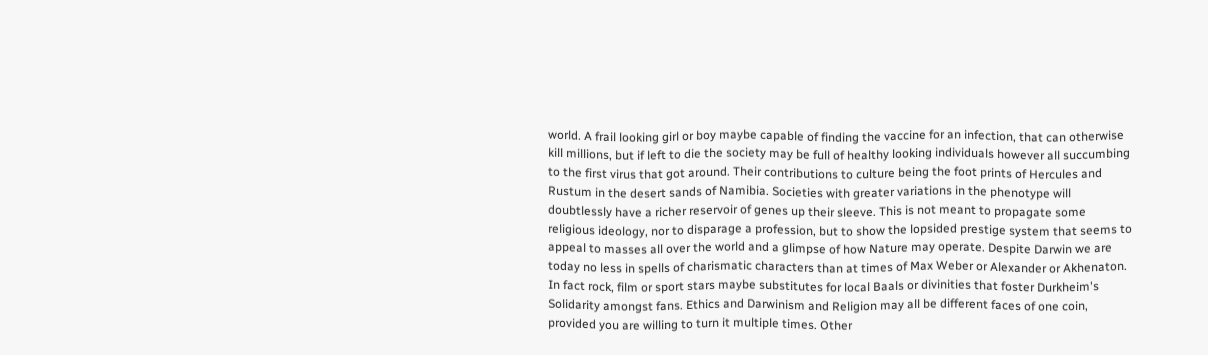world. A frail looking girl or boy maybe capable of finding the vaccine for an infection, that can otherwise kill millions, but if left to die the society may be full of healthy looking individuals however all succumbing to the first virus that got around. Their contributions to culture being the foot prints of Hercules and Rustum in the desert sands of Namibia. Societies with greater variations in the phenotype will doubtlessly have a richer reservoir of genes up their sleeve. This is not meant to propagate some religious ideology, nor to disparage a profession, but to show the lopsided prestige system that seems to appeal to masses all over the world and a glimpse of how Nature may operate. Despite Darwin we are today no less in spells of charismatic characters than at times of Max Weber or Alexander or Akhenaton. In fact rock, film or sport stars maybe substitutes for local Baals or divinities that foster Durkheim's Solidarity amongst fans. Ethics and Darwinism and Religion may all be different faces of one coin, provided you are willing to turn it multiple times. Other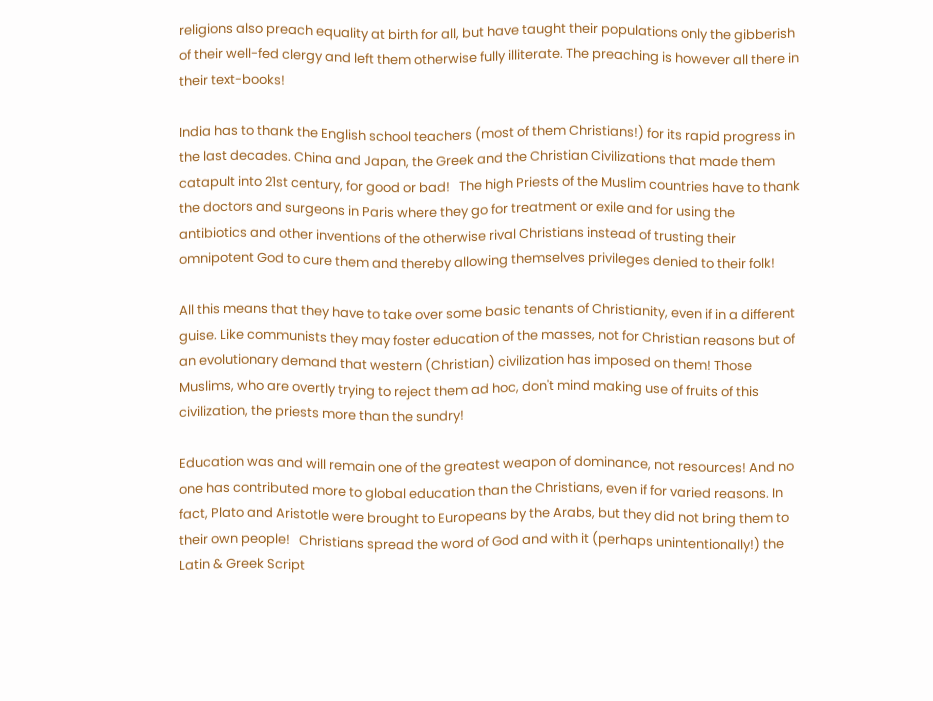religions also preach equality at birth for all, but have taught their populations only the gibberish of their well-fed clergy and left them otherwise fully illiterate. The preaching is however all there in their text-books!

India has to thank the English school teachers (most of them Christians!) for its rapid progress in the last decades. China and Japan, the Greek and the Christian Civilizations that made them catapult into 21st century, for good or bad!   The high Priests of the Muslim countries have to thank the doctors and surgeons in Paris where they go for treatment or exile and for using the antibiotics and other inventions of the otherwise rival Christians instead of trusting their omnipotent God to cure them and thereby allowing themselves privileges denied to their folk!

All this means that they have to take over some basic tenants of Christianity, even if in a different guise. Like communists they may foster education of the masses, not for Christian reasons but of an evolutionary demand that western (Christian) civilization has imposed on them! Those Muslims, who are overtly trying to reject them ad hoc, don't mind making use of fruits of this civilization, the priests more than the sundry!

Education was and will remain one of the greatest weapon of dominance, not resources! And no one has contributed more to global education than the Christians, even if for varied reasons. In fact, Plato and Aristotle were brought to Europeans by the Arabs, but they did not bring them to their own people!   Christians spread the word of God and with it (perhaps unintentionally!) the Latin & Greek Script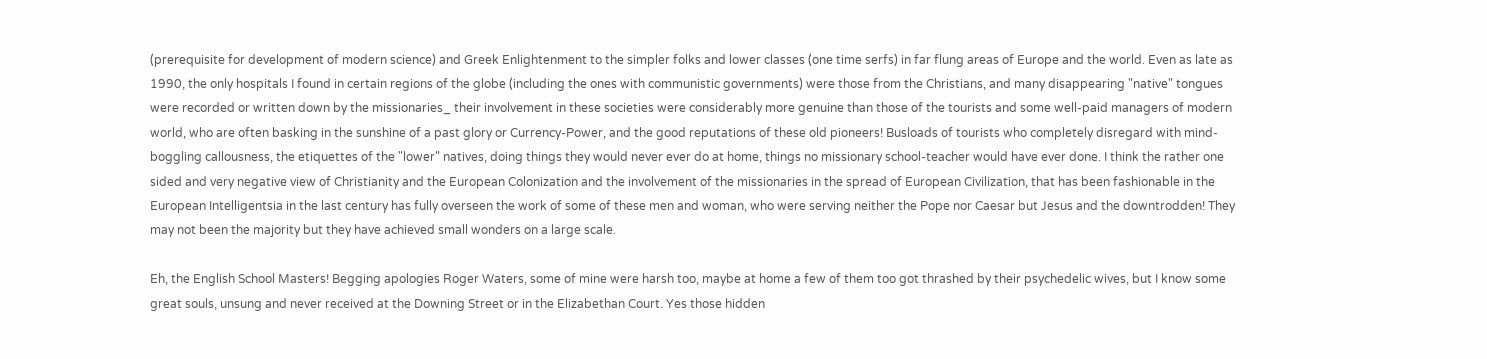(prerequisite for development of modern science) and Greek Enlightenment to the simpler folks and lower classes (one time serfs) in far flung areas of Europe and the world. Even as late as 1990, the only hospitals I found in certain regions of the globe (including the ones with communistic governments) were those from the Christians, and many disappearing "native" tongues were recorded or written down by the missionaries_ their involvement in these societies were considerably more genuine than those of the tourists and some well-paid managers of modern world, who are often basking in the sunshine of a past glory or Currency-Power, and the good reputations of these old pioneers! Busloads of tourists who completely disregard with mind-boggling callousness, the etiquettes of the "lower" natives, doing things they would never ever do at home, things no missionary school-teacher would have ever done. I think the rather one sided and very negative view of Christianity and the European Colonization and the involvement of the missionaries in the spread of European Civilization, that has been fashionable in the European Intelligentsia in the last century has fully overseen the work of some of these men and woman, who were serving neither the Pope nor Caesar but Jesus and the downtrodden! They may not been the majority but they have achieved small wonders on a large scale.

Eh, the English School Masters! Begging apologies Roger Waters, some of mine were harsh too, maybe at home a few of them too got thrashed by their psychedelic wives, but I know some great souls, unsung and never received at the Downing Street or in the Elizabethan Court. Yes those hidden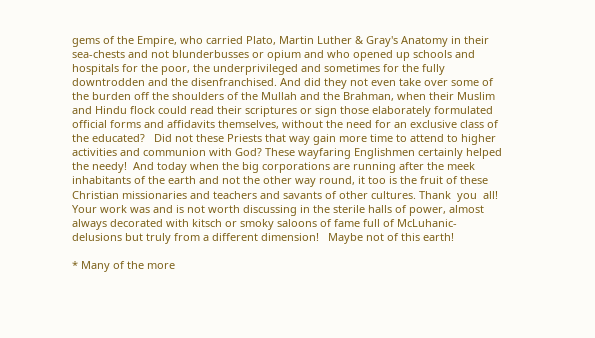gems of the Empire, who carried Plato, Martin Luther & Gray's Anatomy in their sea-chests and not blunderbusses or opium and who opened up schools and hospitals for the poor, the underprivileged and sometimes for the fully downtrodden and the disenfranchised. And did they not even take over some of the burden off the shoulders of the Mullah and the Brahman, when their Muslim and Hindu flock could read their scriptures or sign those elaborately formulated official forms and affidavits themselves, without the need for an exclusive class of the educated?   Did not these Priests that way gain more time to attend to higher activities and communion with God? These wayfaring Englishmen certainly helped the needy!  And today when the big corporations are running after the meek inhabitants of the earth and not the other way round, it too is the fruit of these Christian missionaries and teachers and savants of other cultures. Thank  you  all!   Your work was and is not worth discussing in the sterile halls of power, almost always decorated with kitsch or smoky saloons of fame full of McLuhanic-delusions but truly from a different dimension!   Maybe not of this earth!

* Many of the more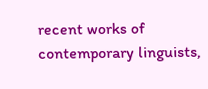recent works of contemporary linguists,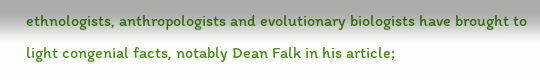ethnologists, anthropologists and evolutionary biologists have brought to light congenial facts, notably Dean Falk in his article;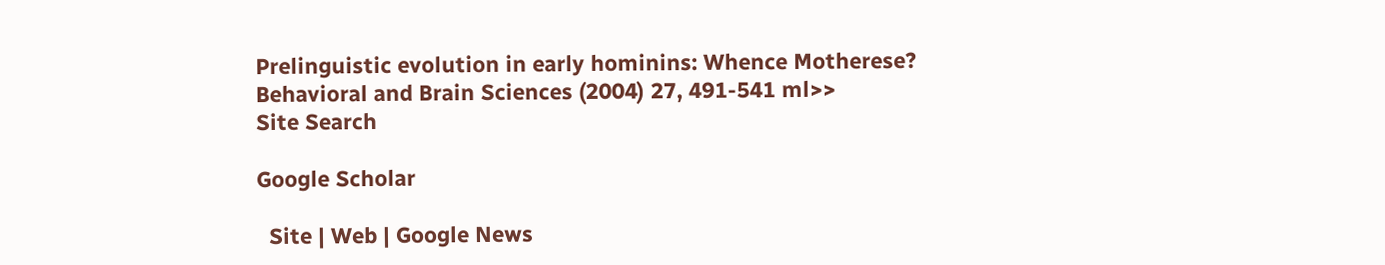Prelinguistic evolution in early hominins: Whence Motherese?
Behavioral and Brain Sciences (2004) 27, 491-541 ml>>
Site Search

Google Scholar

  Site | Web | Google News